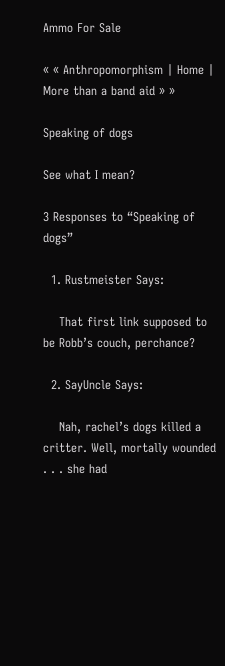Ammo For Sale

« « Anthropomorphism | Home | More than a band aid » »

Speaking of dogs

See what I mean?

3 Responses to “Speaking of dogs”

  1. Rustmeister Says:

    That first link supposed to be Robb’s couch, perchance?

  2. SayUncle Says:

    Nah, rachel’s dogs killed a critter. Well, mortally wounded . . . she had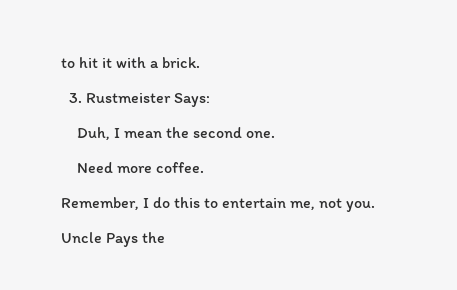to hit it with a brick.

  3. Rustmeister Says:

    Duh, I mean the second one.

    Need more coffee.

Remember, I do this to entertain me, not you.

Uncle Pays the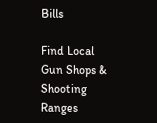Bills

Find Local
Gun Shops & Shooting Ranges